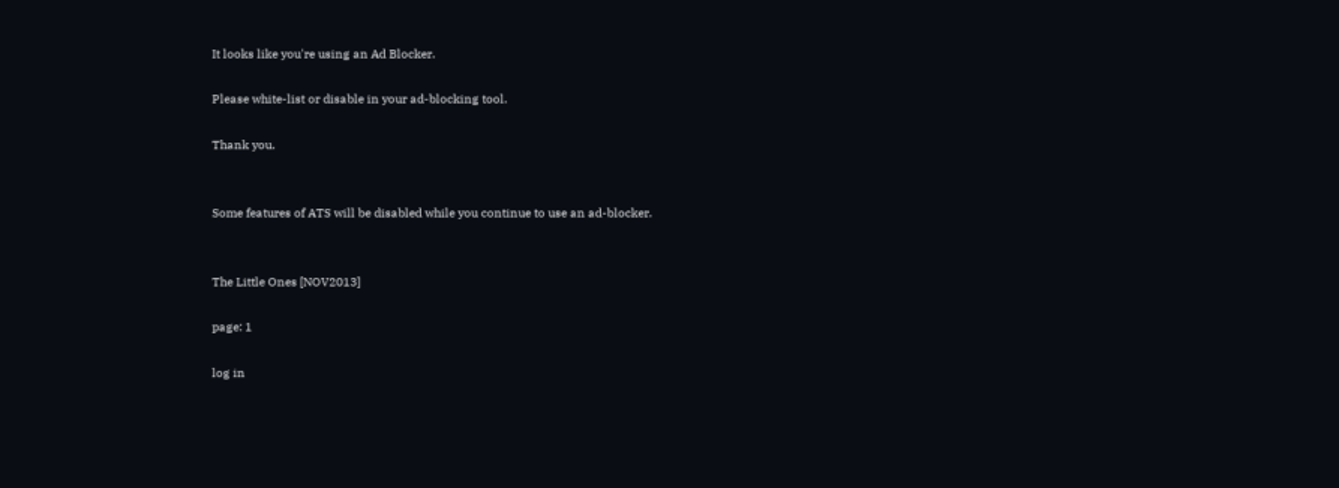It looks like you're using an Ad Blocker.

Please white-list or disable in your ad-blocking tool.

Thank you.


Some features of ATS will be disabled while you continue to use an ad-blocker.


The Little Ones [NOV2013]

page: 1

log in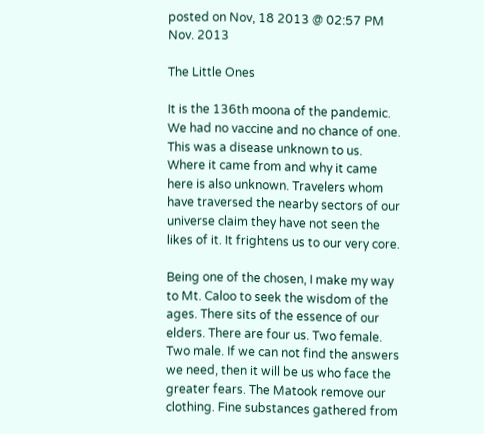posted on Nov, 18 2013 @ 02:57 PM
Nov. 2013

The Little Ones

It is the 136th moona of the pandemic. We had no vaccine and no chance of one. This was a disease unknown to us. Where it came from and why it came here is also unknown. Travelers whom have traversed the nearby sectors of our universe claim they have not seen the likes of it. It frightens us to our very core.

Being one of the chosen, I make my way to Mt. Caloo to seek the wisdom of the ages. There sits of the essence of our elders. There are four us. Two female. Two male. If we can not find the answers we need, then it will be us who face the greater fears. The Matook remove our clothing. Fine substances gathered from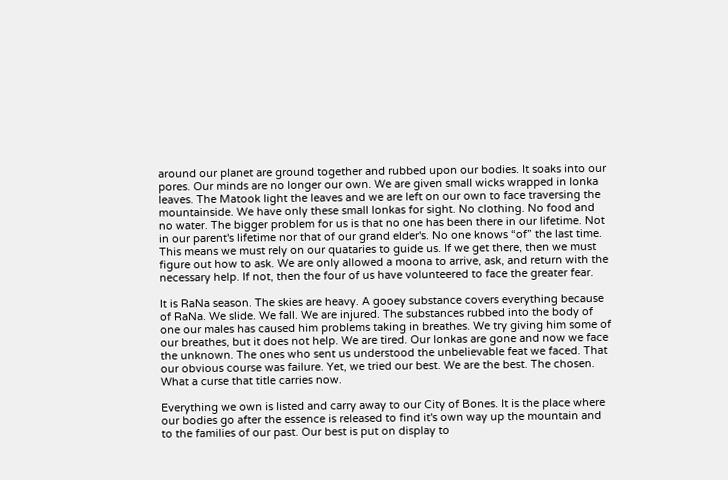around our planet are ground together and rubbed upon our bodies. It soaks into our pores. Our minds are no longer our own. We are given small wicks wrapped in lonka leaves. The Matook light the leaves and we are left on our own to face traversing the mountainside. We have only these small lonkas for sight. No clothing. No food and no water. The bigger problem for us is that no one has been there in our lifetime. Not in our parent's lifetime nor that of our grand elder's. No one knows “of” the last time. This means we must rely on our quataries to guide us. If we get there, then we must figure out how to ask. We are only allowed a moona to arrive, ask, and return with the necessary help. If not, then the four of us have volunteered to face the greater fear.

It is RaNa season. The skies are heavy. A gooey substance covers everything because of RaNa. We slide. We fall. We are injured. The substances rubbed into the body of one our males has caused him problems taking in breathes. We try giving him some of our breathes, but it does not help. We are tired. Our lonkas are gone and now we face the unknown. The ones who sent us understood the unbelievable feat we faced. That our obvious course was failure. Yet, we tried our best. We are the best. The chosen. What a curse that title carries now.

Everything we own is listed and carry away to our City of Bones. It is the place where our bodies go after the essence is released to find it's own way up the mountain and to the families of our past. Our best is put on display to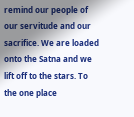remind our people of our servitude and our sacrifice. We are loaded onto the Satna and we lift off to the stars. To the one place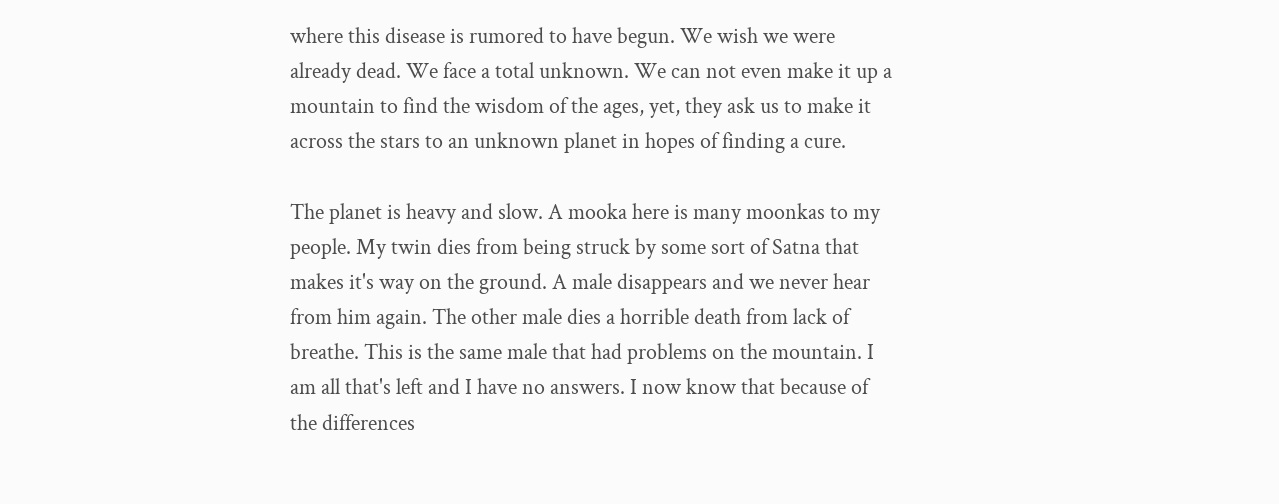where this disease is rumored to have begun. We wish we were already dead. We face a total unknown. We can not even make it up a mountain to find the wisdom of the ages, yet, they ask us to make it across the stars to an unknown planet in hopes of finding a cure.

The planet is heavy and slow. A mooka here is many moonkas to my people. My twin dies from being struck by some sort of Satna that makes it's way on the ground. A male disappears and we never hear from him again. The other male dies a horrible death from lack of breathe. This is the same male that had problems on the mountain. I am all that's left and I have no answers. I now know that because of the differences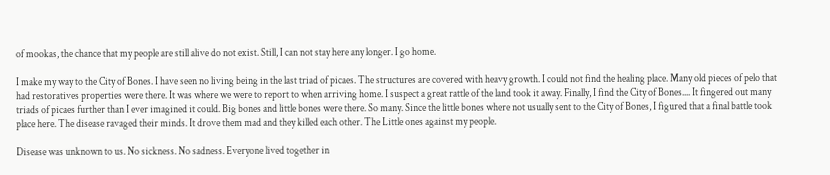of mookas, the chance that my people are still alive do not exist. Still, I can not stay here any longer. I go home.

I make my way to the City of Bones. I have seen no living being in the last triad of picaes. The structures are covered with heavy growth. I could not find the healing place. Many old pieces of pelo that had restoratives properties were there. It was where we were to report to when arriving home. I suspect a great rattle of the land took it away. Finally, I find the City of Bones.... It fingered out many triads of picaes further than I ever imagined it could. Big bones and little bones were there. So many. Since the little bones where not usually sent to the City of Bones, I figured that a final battle took place here. The disease ravaged their minds. It drove them mad and they killed each other. The Little ones against my people.

Disease was unknown to us. No sickness. No sadness. Everyone lived together in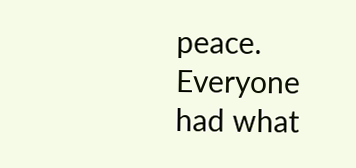peace. Everyone had what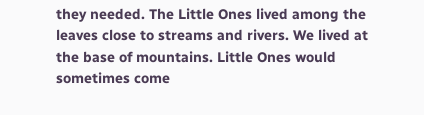they needed. The Little Ones lived among the leaves close to streams and rivers. We lived at the base of mountains. Little Ones would sometimes come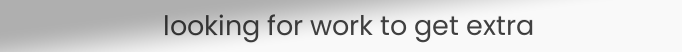looking for work to get extra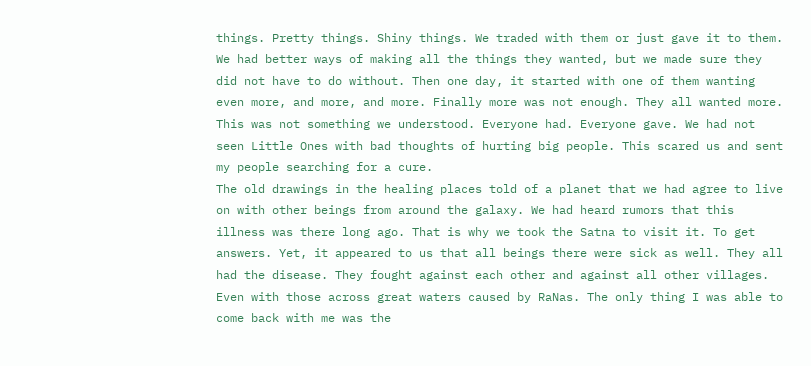things. Pretty things. Shiny things. We traded with them or just gave it to them. We had better ways of making all the things they wanted, but we made sure they did not have to do without. Then one day, it started with one of them wanting even more, and more, and more. Finally more was not enough. They all wanted more. This was not something we understood. Everyone had. Everyone gave. We had not seen Little Ones with bad thoughts of hurting big people. This scared us and sent my people searching for a cure.
The old drawings in the healing places told of a planet that we had agree to live on with other beings from around the galaxy. We had heard rumors that this illness was there long ago. That is why we took the Satna to visit it. To get answers. Yet, it appeared to us that all beings there were sick as well. They all had the disease. They fought against each other and against all other villages. Even with those across great waters caused by RaNas. The only thing I was able to come back with me was the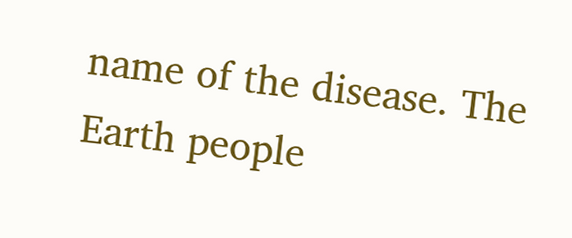name of the disease. The Earth people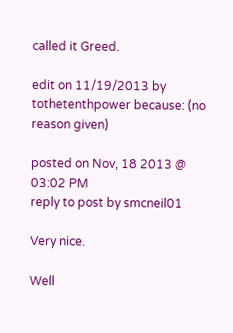called it Greed.

edit on 11/19/2013 by tothetenthpower because: (no reason given)

posted on Nov, 18 2013 @ 03:02 PM
reply to post by smcneil01

Very nice.

Well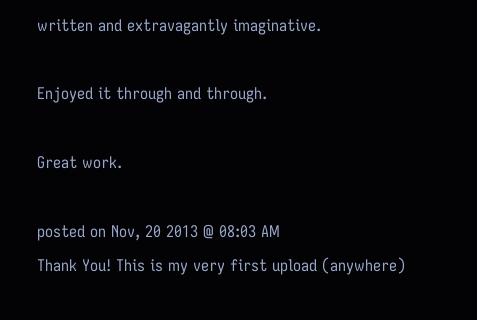written and extravagantly imaginative.

Enjoyed it through and through.

Great work.

posted on Nov, 20 2013 @ 08:03 AM
Thank You! This is my very first upload (anywhere)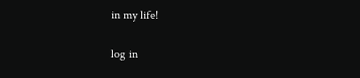in my life!


log in